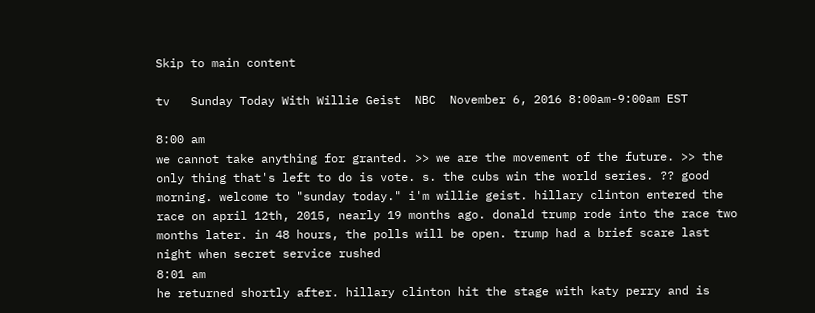Skip to main content

tv   Sunday Today With Willie Geist  NBC  November 6, 2016 8:00am-9:00am EST

8:00 am
we cannot take anything for granted. >> we are the movement of the future. >> the only thing that's left to do is vote. s. the cubs win the world series. ?? good morning. welcome to "sunday today." i'm willie geist. hillary clinton entered the race on april 12th, 2015, nearly 19 months ago. donald trump rode into the race two months later. in 48 hours, the polls will be open. trump had a brief scare last night when secret service rushed
8:01 am
he returned shortly after. hillary clinton hit the stage with katy perry and is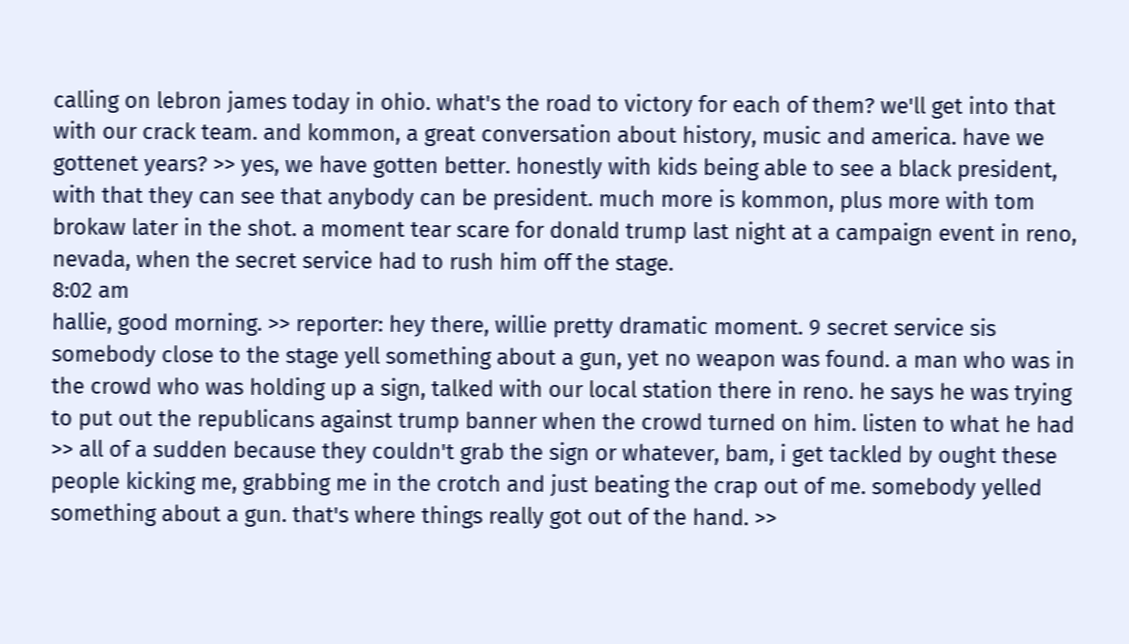calling on lebron james today in ohio. what's the road to victory for each of them? we'll get into that with our crack team. and kommon, a great conversation about history, music and america. have we gottenet years? >> yes, we have gotten better. honestly with kids being able to see a black president, with that they can see that anybody can be president. much more is kommon, plus more with tom brokaw later in the shot. a moment tear scare for donald trump last night at a campaign event in reno, nevada, when the secret service had to rush him off the stage.
8:02 am
hallie, good morning. >> reporter: hey there, willie pretty dramatic moment. 9 secret service sis somebody close to the stage yell something about a gun, yet no weapon was found. a man who was in the crowd who was holding up a sign, talked with our local station there in reno. he says he was trying to put out the republicans against trump banner when the crowd turned on him. listen to what he had >> all of a sudden because they couldn't grab the sign or whatever, bam, i get tackled by ought these people kicking me, grabbing me in the crotch and just beating the crap out of me. somebody yelled something about a gun. that's where things really got out of the hand. >>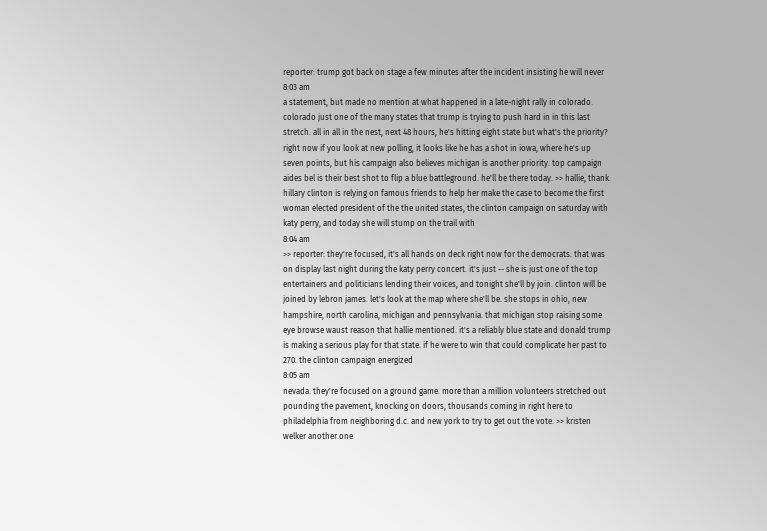reporter: trump got back on stage a few minutes after the incident insisting he will never
8:03 am
a statement, but made no mention at what happened in a late-night rally in colorado. colorado just one of the many states that trump is trying to push hard in in this last stretch. all in all in the nest, next 48 hours, he's hitting eight state but what's the priority? right now if you look at new polling, it looks like he has a shot in iowa, where he's up seven points, but his campaign also believes michigan is another priority. top campaign aides bel is their best shot to flip a blue battleground. he'll be there today. >> hallie, thank. hillary clinton is relying on famous friends to help her make the case to become the first woman elected president of the the united states, the clinton campaign on saturday with katy perry, and today she will stump on the trail with
8:04 am
>> reporter: they're focused, it's all hands on deck right now for the democrats. that was on display last night during the katy perry concert. it's just -- she is just one of the top entertainers and politicians lending their voices, and tonight she'll by join. clinton will be joined by lebron james. let's look at the map where she'll be. she stops in ohio, new hampshire, north carolina, michigan and pennsylvania. that michigan stop raising some eye browse waust reason that hallie mentioned. it's a reliably blue state and donald trump is making a serious play for that state. if he were to win that could complicate her past to 270. the clinton campaign energized
8:05 am
nevada. they're focused on a ground game. more than a million volunteers stretched out pounding the pavement, knocking on doors, thousands coming in right here to philadelphia from neighboring d.c. and new york to try to get out the vote. >> kristen welker another one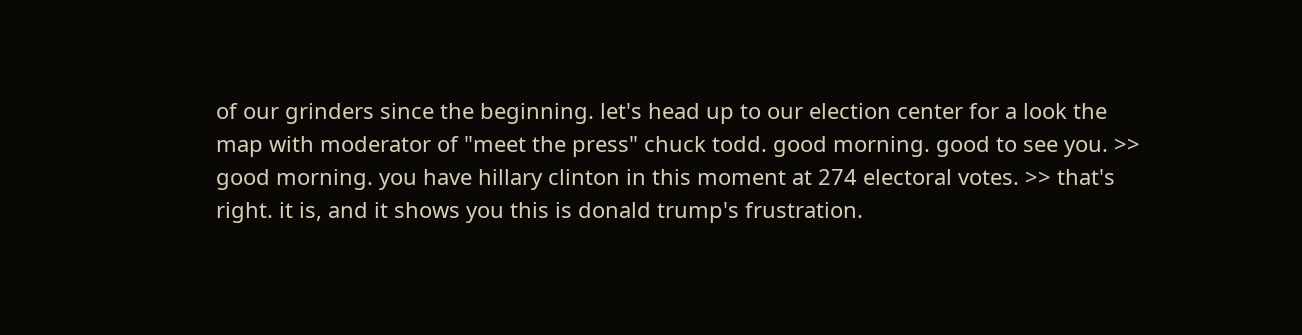of our grinders since the beginning. let's head up to our election center for a look the map with moderator of "meet the press" chuck todd. good morning. good to see you. >> good morning. you have hillary clinton in this moment at 274 electoral votes. >> that's right. it is, and it shows you this is donald trump's frustration.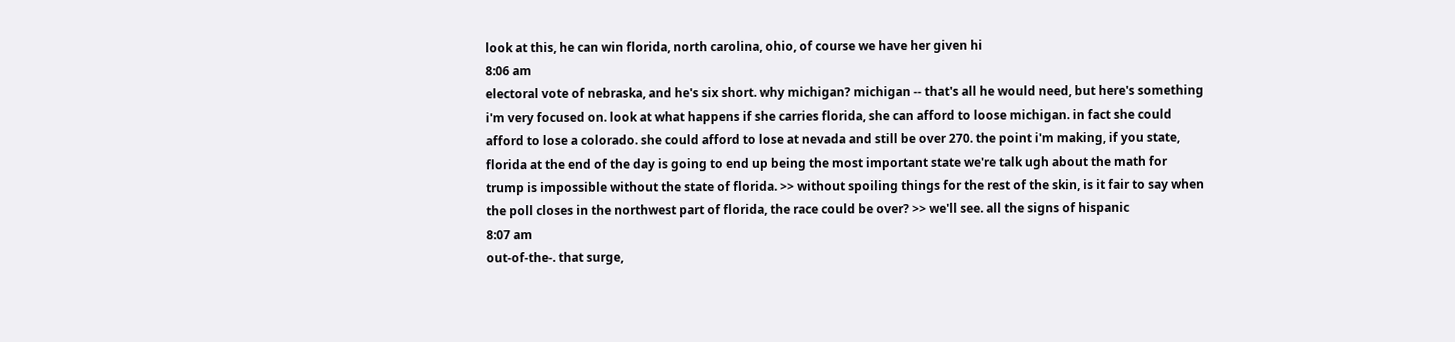look at this, he can win florida, north carolina, ohio, of course we have her given hi
8:06 am
electoral vote of nebraska, and he's six short. why michigan? michigan -- that's all he would need, but here's something i'm very focused on. look at what happens if she carries florida, she can afford to loose michigan. in fact she could afford to lose a colorado. she could afford to lose at nevada and still be over 270. the point i'm making, if you state, florida at the end of the day is going to end up being the most important state we're talk ugh about the math for trump is impossible without the state of florida. >> without spoiling things for the rest of the skin, is it fair to say when the poll closes in the northwest part of florida, the race could be over? >> we'll see. all the signs of hispanic
8:07 am
out-of-the-. that surge,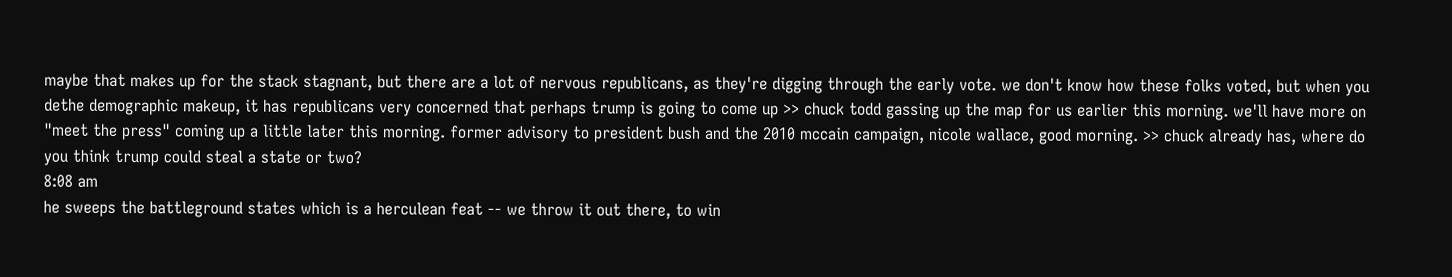maybe that makes up for the stack stagnant, but there are a lot of nervous republicans, as they're digging through the early vote. we don't know how these folks voted, but when you dethe demographic makeup, it has republicans very concerned that perhaps trump is going to come up >> chuck todd gassing up the map for us earlier this morning. we'll have more on "meet the press" coming up a little later this morning. former advisory to president bush and the 2010 mccain campaign, nicole wallace, good morning. >> chuck already has, where do you think trump could steal a state or two?
8:08 am
he sweeps the battleground states which is a herculean feat -- we throw it out there, to win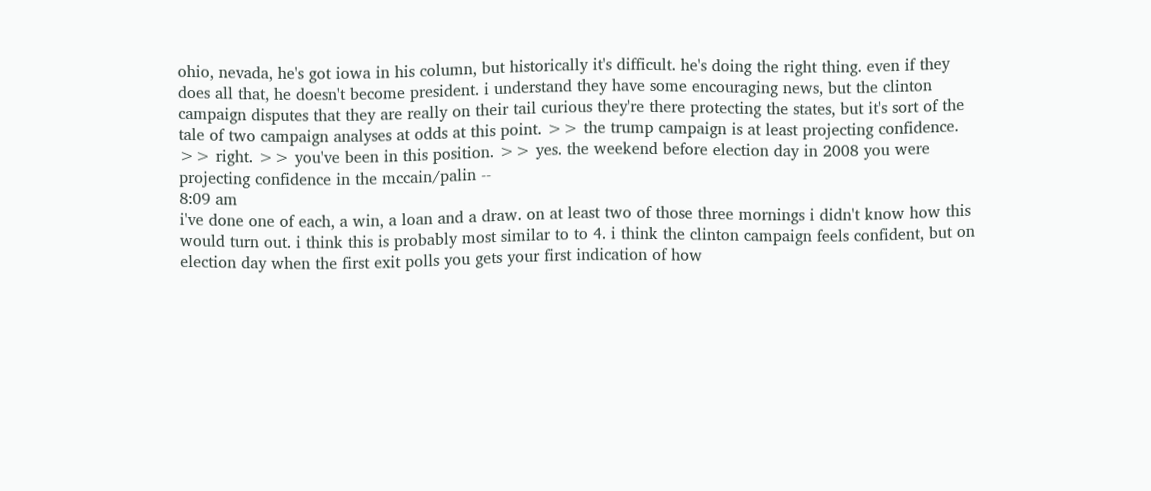ohio, nevada, he's got iowa in his column, but historically it's difficult. he's doing the right thing. even if they does all that, he doesn't become president. i understand they have some encouraging news, but the clinton campaign disputes that they are really on their tail curious they're there protecting the states, but it's sort of the tale of two campaign analyses at odds at this point. >> the trump campaign is at least projecting confidence. >> right. >> you've been in this position. >> yes. the weekend before election day in 2008 you were projecting confidence in the mccain/palin --
8:09 am
i've done one of each, a win, a loan and a draw. on at least two of those three mornings i didn't know how this would turn out. i think this is probably most similar to to 4. i think the clinton campaign feels confident, but on election day when the first exit polls you gets your first indication of how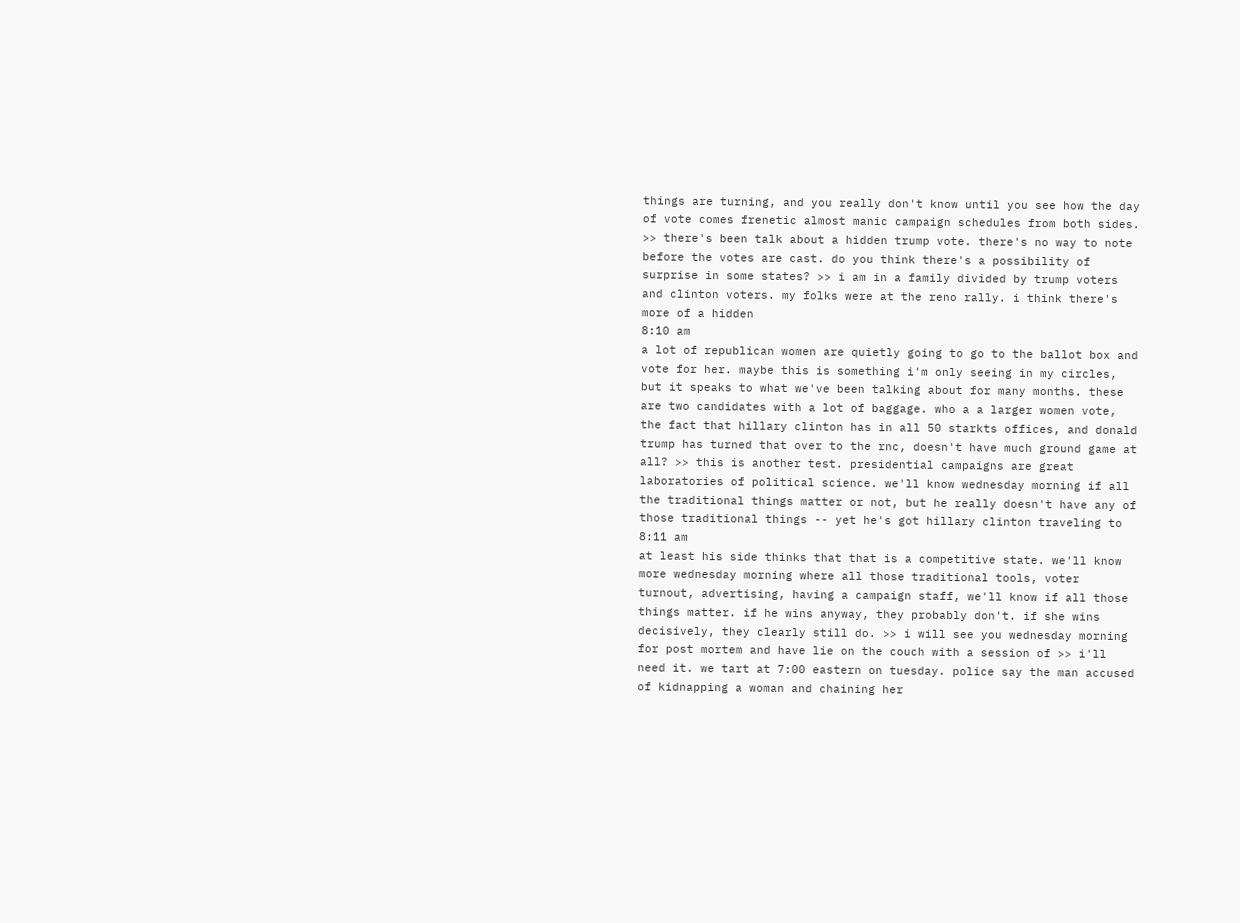things are turning, and you really don't know until you see how the day of vote comes frenetic almost manic campaign schedules from both sides. >> there's been talk about a hidden trump vote. there's no way to note before the votes are cast. do you think there's a possibility of surprise in some states? >> i am in a family divided by trump voters and clinton voters. my folks were at the reno rally. i think there's more of a hidden
8:10 am
a lot of republican women are quietly going to go to the ballot box and vote for her. maybe this is something i'm only seeing in my circles, but it speaks to what we've been talking about for many months. these are two candidates with a lot of baggage. who a a larger women vote, the fact that hillary clinton has in all 50 starkts offices, and donald trump has turned that over to the rnc, doesn't have much ground game at all? >> this is another test. presidential campaigns are great laboratories of political science. we'll know wednesday morning if all the traditional things matter or not, but he really doesn't have any of those traditional things -- yet he's got hillary clinton traveling to
8:11 am
at least his side thinks that that is a competitive state. we'll know more wednesday morning where all those traditional tools, voter turnout, advertising, having a campaign staff, we'll know if all those things matter. if he wins anyway, they probably don't. if she wins decisively, they clearly still do. >> i will see you wednesday morning for post mortem and have lie on the couch with a session of >> i'll need it. we tart at 7:00 eastern on tuesday. police say the man accused of kidnapping a woman and chaining her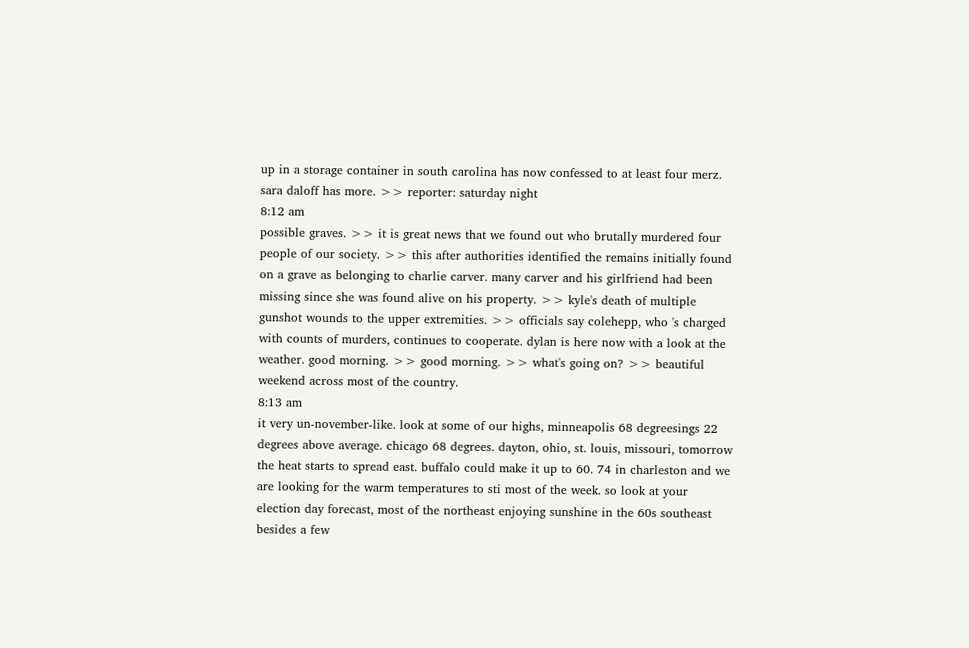up in a storage container in south carolina has now confessed to at least four merz. sara daloff has more. >> reporter: saturday night
8:12 am
possible graves. >> it is great news that we found out who brutally murdered four people of our society. >> this after authorities identified the remains initially found on a grave as belonging to charlie carver. many carver and his girlfriend had been missing since she was found alive on his property. >> kyle's death of multiple gunshot wounds to the upper extremities. >> officials say colehepp, who 's charged with counts of murders, continues to cooperate. dylan is here now with a look at the weather. good morning. >> good morning. >> what's going on? >> beautiful weekend across most of the country.
8:13 am
it very un-november-like. look at some of our highs, minneapolis 68 degreesings 22 degrees above average. chicago 68 degrees. dayton, ohio, st. louis, missouri, tomorrow the heat starts to spread east. buffalo could make it up to 60. 74 in charleston and we are looking for the warm temperatures to sti most of the week. so look at your election day forecast, most of the northeast enjoying sunshine in the 60s southeast besides a few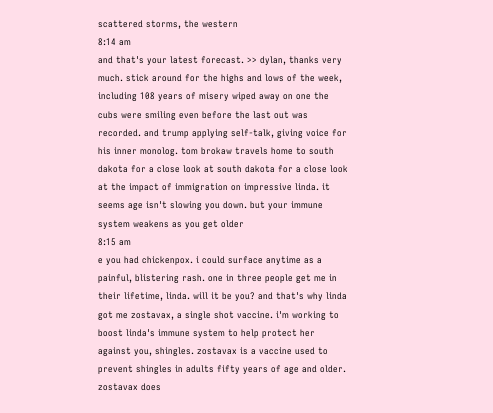scattered storms, the western
8:14 am
and that's your latest forecast. >> dylan, thanks very much. stick around for the highs and lows of the week, including 108 years of misery wiped away on one the cubs were smiling even before the last out was recorded. and trump applying self-talk, giving voice for his inner monolog. tom brokaw travels home to south dakota for a close look at south dakota for a close look at the impact of immigration on impressive linda. it seems age isn't slowing you down. but your immune system weakens as you get older
8:15 am
e you had chickenpox. i could surface anytime as a painful, blistering rash. one in three people get me in their lifetime, linda. will it be you? and that's why linda got me zostavax, a single shot vaccine. i'm working to boost linda's immune system to help protect her against you, shingles. zostavax is a vaccine used to prevent shingles in adults fifty years of age and older. zostavax does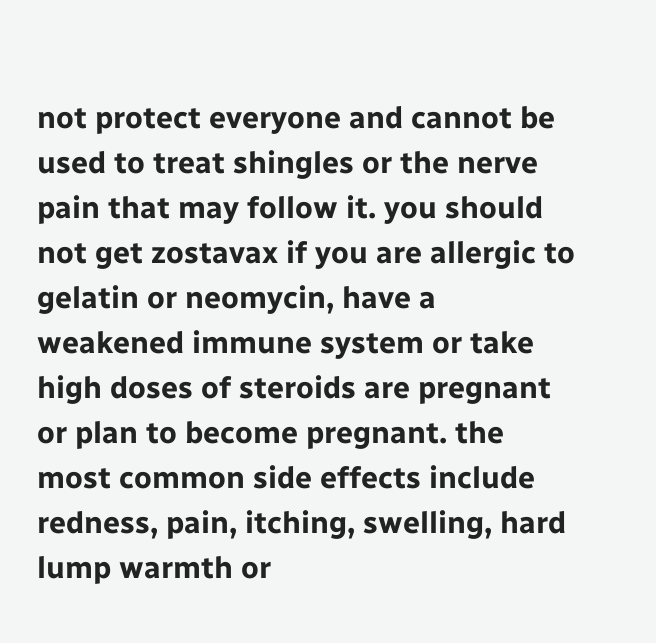not protect everyone and cannot be used to treat shingles or the nerve pain that may follow it. you should not get zostavax if you are allergic to gelatin or neomycin, have a weakened immune system or take high doses of steroids are pregnant or plan to become pregnant. the most common side effects include redness, pain, itching, swelling, hard lump warmth or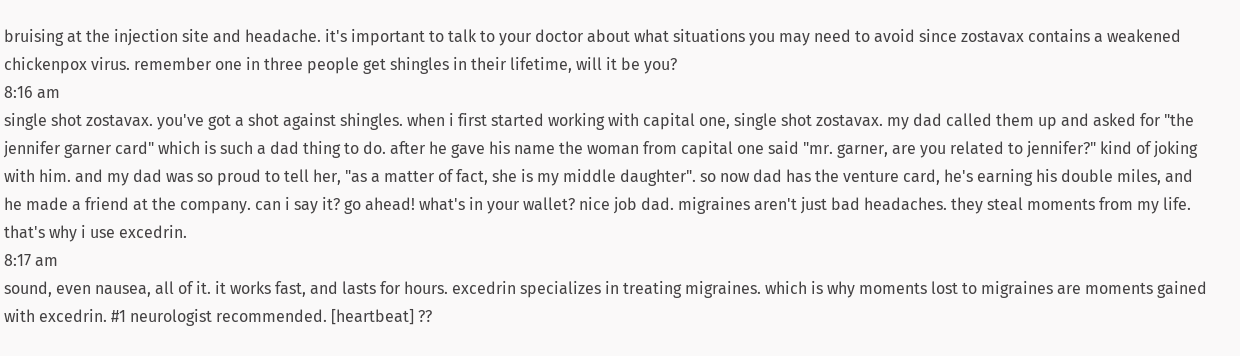bruising at the injection site and headache. it's important to talk to your doctor about what situations you may need to avoid since zostavax contains a weakened chickenpox virus. remember one in three people get shingles in their lifetime, will it be you?
8:16 am
single shot zostavax. you've got a shot against shingles. when i first started working with capital one, single shot zostavax. my dad called them up and asked for "the jennifer garner card" which is such a dad thing to do. after he gave his name the woman from capital one said "mr. garner, are you related to jennifer?" kind of joking with him. and my dad was so proud to tell her, "as a matter of fact, she is my middle daughter". so now dad has the venture card, he's earning his double miles, and he made a friend at the company. can i say it? go ahead! what's in your wallet? nice job dad. migraines aren't just bad headaches. they steal moments from my life. that's why i use excedrin.
8:17 am
sound, even nausea, all of it. it works fast, and lasts for hours. excedrin specializes in treating migraines. which is why moments lost to migraines are moments gained with excedrin. #1 neurologist recommended. [heartbeat] ??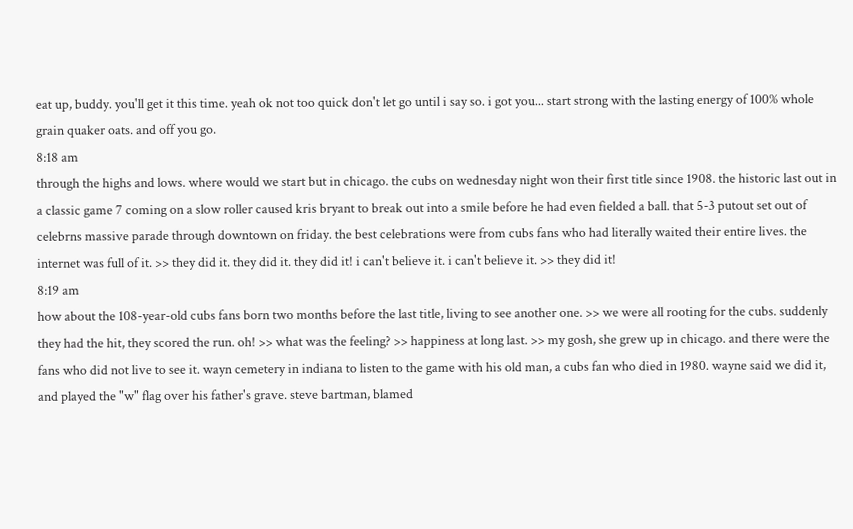eat up, buddy. you'll get it this time. yeah ok not too quick don't let go until i say so. i got you... start strong with the lasting energy of 100% whole grain quaker oats. and off you go.
8:18 am
through the highs and lows. where would we start but in chicago. the cubs on wednesday night won their first title since 1908. the historic last out in a classic game 7 coming on a slow roller caused kris bryant to break out into a smile before he had even fielded a ball. that 5-3 putout set out of celebrns massive parade through downtown on friday. the best celebrations were from cubs fans who had literally waited their entire lives. the internet was full of it. >> they did it. they did it. they did it! i can't believe it. i can't believe it. >> they did it!
8:19 am
how about the 108-year-old cubs fans born two months before the last title, living to see another one. >> we were all rooting for the cubs. suddenly they had the hit, they scored the run. oh! >> what was the feeling? >> happiness at long last. >> my gosh, she grew up in chicago. and there were the fans who did not live to see it. wayn cemetery in indiana to listen to the game with his old man, a cubs fan who died in 1980. wayne said we did it, and played the "w" flag over his father's grave. steve bartman, blamed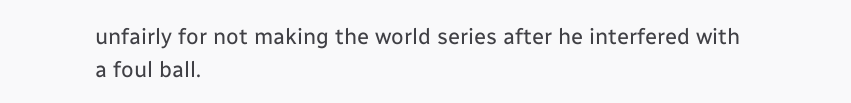unfairly for not making the world series after he interfered with a foul ball.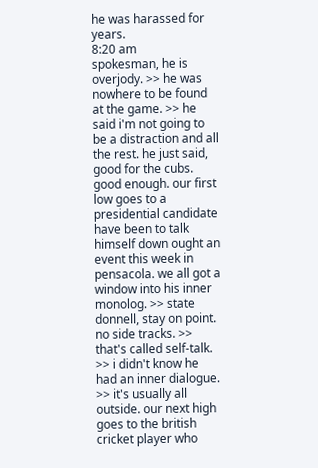he was harassed for years.
8:20 am
spokesman, he is overjody. >> he was nowhere to be found at the game. >> he said i'm not going to be a distraction and all the rest. he just said, good for the cubs. good enough. our first low goes to a presidential candidate have been to talk himself down ought an event this week in pensacola. we all got a window into his inner monolog. >> state donnell, stay on point. no side tracks. >> that's called self-talk. >> i didn't know he had an inner dialogue. >> it's usually all outside. our next high goes to the british cricket player who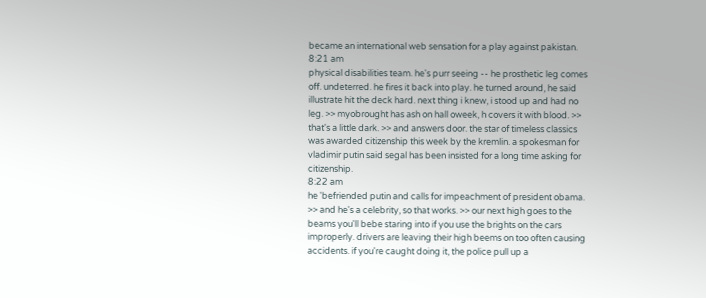became an international web sensation for a play against pakistan.
8:21 am
physical disabilities team. he's purr seeing -- he prosthetic leg comes off. undeterred. he fires it back into play. he turned around, he said illustrate hit the deck hard. next thing i knew, i stood up and had no leg. >> myobrought has ash on hall oweek, h covers it with blood. >> that's a little dark. >> and answers door. the star of timeless classics was awarded citizenship this week by the kremlin. a spokesman for vladimir putin said segal has been insisted for a long time asking for citizenship.
8:22 am
he 'befriended putin and calls for impeachment of president obama. >> and he's a celebrity, so that works. >> our next high goes to the beams you'll bebe staring into if you use the brights on the cars improperly. drivers are leaving their high beems on too often causing accidents. if you're caught doing it, the police pull up a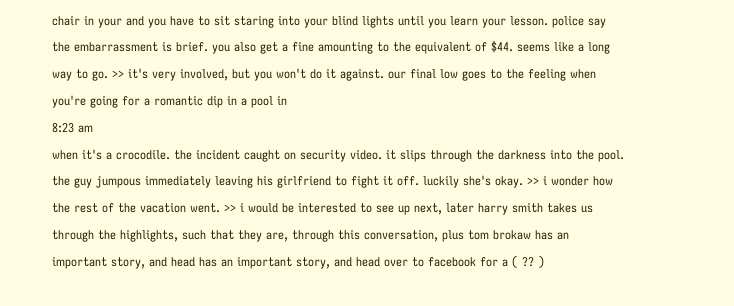chair in your and you have to sit staring into your blind lights until you learn your lesson. police say the embarrassment is brief. you also get a fine amounting to the equivalent of $44. seems like a long way to go. >> it's very involved, but you won't do it against. our final low goes to the feeling when you're going for a romantic dip in a pool in
8:23 am
when it's a crocodile. the incident caught on security video. it slips through the darkness into the pool. the guy jumpous immediately leaving his girlfriend to fight it off. luckily she's okay. >> i wonder how the rest of the vacation went. >> i would be interested to see up next, later harry smith takes us through the highlights, such that they are, through this conversation, plus tom brokaw has an important story, and head has an important story, and head over to facebook for a ( ?? )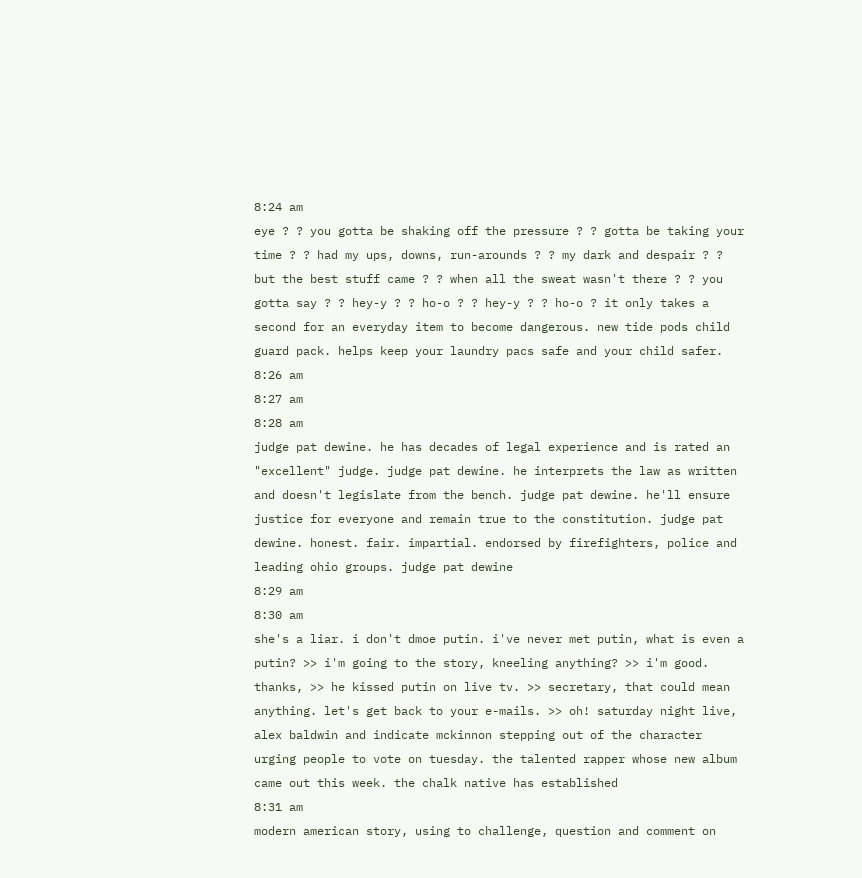8:24 am
eye ? ? you gotta be shaking off the pressure ? ? gotta be taking your time ? ? had my ups, downs, run-arounds ? ? my dark and despair ? ? but the best stuff came ? ? when all the sweat wasn't there ? ? you gotta say ? ? hey-y ? ? ho-o ? ? hey-y ? ? ho-o ? it only takes a second for an everyday item to become dangerous. new tide pods child guard pack. helps keep your laundry pacs safe and your child safer.
8:26 am
8:27 am
8:28 am
judge pat dewine. he has decades of legal experience and is rated an "excellent" judge. judge pat dewine. he interprets the law as written and doesn't legislate from the bench. judge pat dewine. he'll ensure justice for everyone and remain true to the constitution. judge pat dewine. honest. fair. impartial. endorsed by firefighters, police and leading ohio groups. judge pat dewine
8:29 am
8:30 am
she's a liar. i don't dmoe putin. i've never met putin, what is even a putin? >> i'm going to the story, kneeling anything? >> i'm good. thanks, >> he kissed putin on live tv. >> secretary, that could mean anything. let's get back to your e-mails. >> oh! saturday night live, alex baldwin and indicate mckinnon stepping out of the character urging people to vote on tuesday. the talented rapper whose new album came out this week. the chalk native has established
8:31 am
modern american story, using to challenge, question and comment on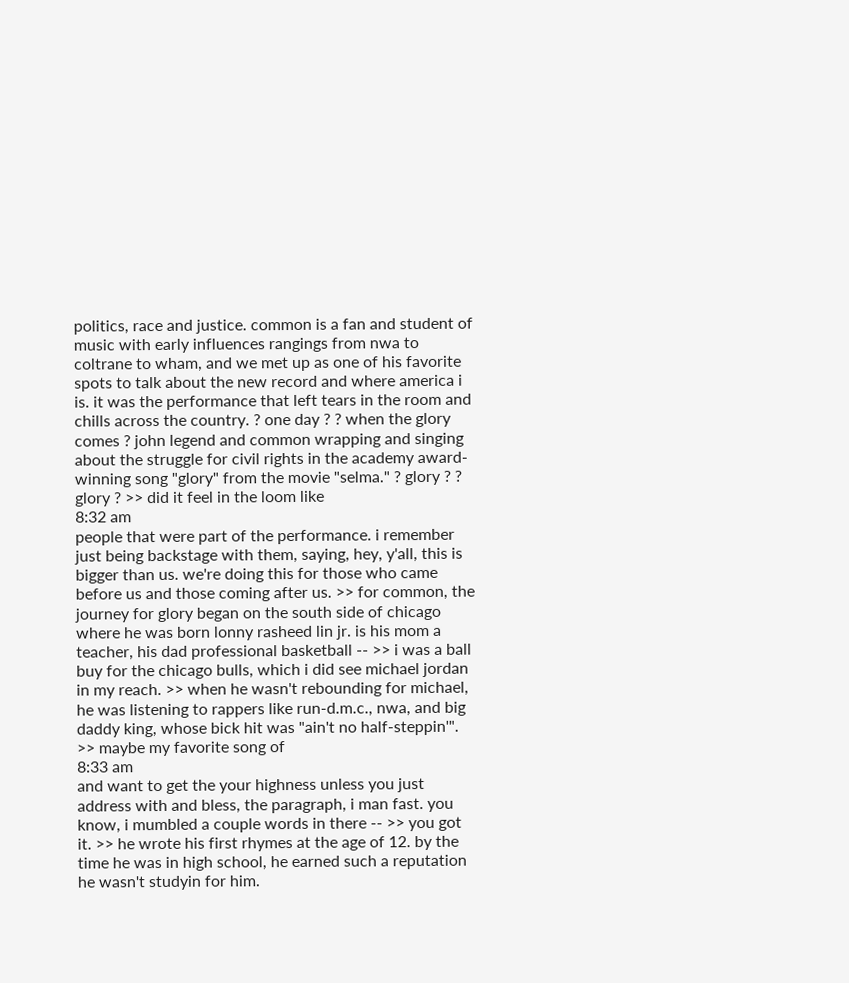politics, race and justice. common is a fan and student of music with early influences rangings from nwa to coltrane to wham, and we met up as one of his favorite spots to talk about the new record and where america i is. it was the performance that left tears in the room and chills across the country. ? one day ? ? when the glory comes ? john legend and common wrapping and singing about the struggle for civil rights in the academy award-winning song "glory" from the movie "selma." ? glory ? ? glory ? >> did it feel in the loom like
8:32 am
people that were part of the performance. i remember just being backstage with them, saying, hey, y'all, this is bigger than us. we're doing this for those who came before us and those coming after us. >> for common, the journey for glory began on the south side of chicago where he was born lonny rasheed lin jr. is his mom a teacher, his dad professional basketball -- >> i was a ball buy for the chicago bulls, which i did see michael jordan in my reach. >> when he wasn't rebounding for michael, he was listening to rappers like run-d.m.c., nwa, and big daddy king, whose bick hit was "ain't no half-steppin'". >> maybe my favorite song of
8:33 am
and want to get the your highness unless you just address with and bless, the paragraph, i man fast. you know, i mumbled a couple words in there -- >> you got it. >> he wrote his first rhymes at the age of 12. by the time he was in high school, he earned such a reputation he wasn't studyin for him.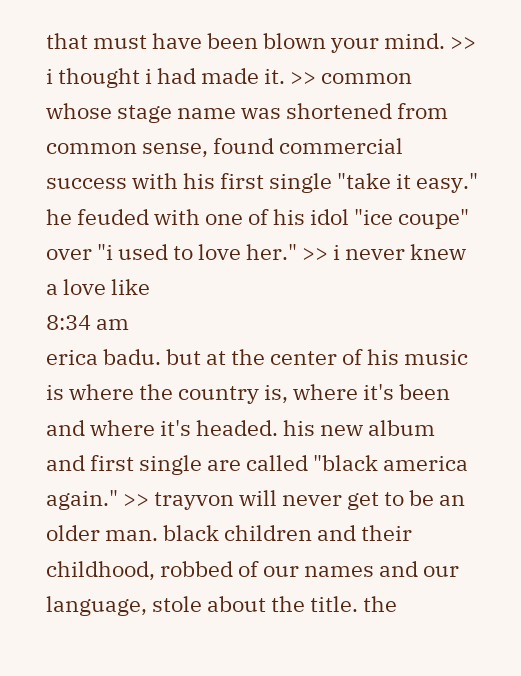that must have been blown your mind. >> i thought i had made it. >> common whose stage name was shortened from common sense, found commercial success with his first single "take it easy." he feuded with one of his idol "ice coupe" over "i used to love her." >> i never knew a love like
8:34 am
erica badu. but at the center of his music is where the country is, where it's been and where it's headed. his new album and first single are called "black america again." >> trayvon will never get to be an older man. black children and their childhood, robbed of our names and our language, stole about the title. the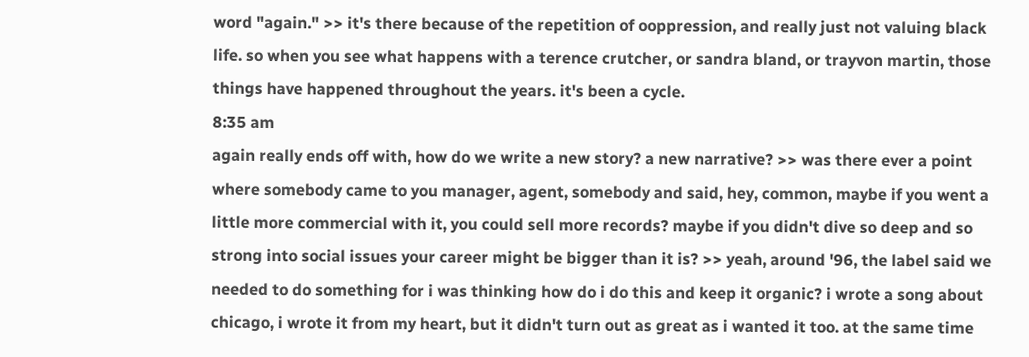word "again." >> it's there because of the repetition of ooppression, and really just not valuing black life. so when you see what happens with a terence crutcher, or sandra bland, or trayvon martin, those things have happened throughout the years. it's been a cycle.
8:35 am
again really ends off with, how do we write a new story? a new narrative? >> was there ever a point where somebody came to you manager, agent, somebody and said, hey, common, maybe if you went a little more commercial with it, you could sell more records? maybe if you didn't dive so deep and so strong into social issues your career might be bigger than it is? >> yeah, around '96, the label said we needed to do something for i was thinking how do i do this and keep it organic? i wrote a song about chicago, i wrote it from my heart, but it didn't turn out as great as i wanted it too. at the same time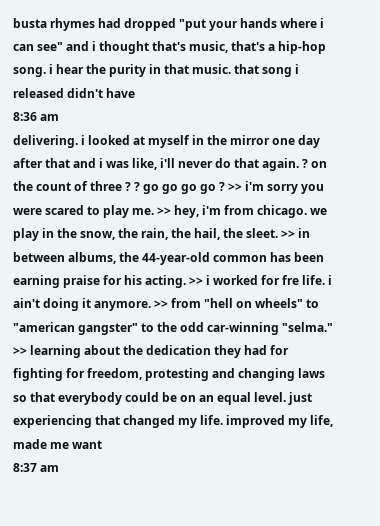busta rhymes had dropped "put your hands where i can see" and i thought that's music, that's a hip-hop song. i hear the purity in that music. that song i released didn't have
8:36 am
delivering. i looked at myself in the mirror one day after that and i was like, i'll never do that again. ? on the count of three ? ? go go go go ? >> i'm sorry you were scared to play me. >> hey, i'm from chicago. we play in the snow, the rain, the hail, the sleet. >> in between albums, the 44-year-old common has been earning praise for his acting. >> i worked for fre life. i ain't doing it anymore. >> from "hell on wheels" to "american gangster" to the odd car-winning "selma." >> learning about the dedication they had for fighting for freedom, protesting and changing laws so that everybody could be on an equal level. just experiencing that changed my life. improved my life, made me want
8:37 am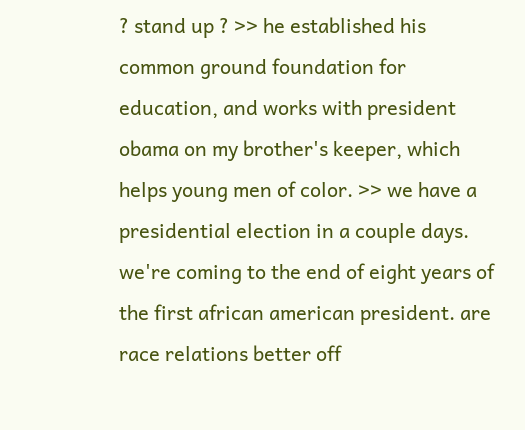? stand up ? >> he established his common ground foundation for education, and works with president obama on my brother's keeper, which helps young men of color. >> we have a presidential election in a couple days. we're coming to the end of eight years of the first african american president. are race relations better off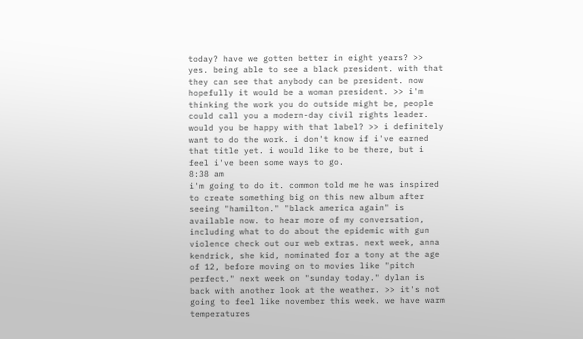today? have we gotten better in eight years? >> yes. being able to see a black president. with that they can see that anybody can be president. now hopefully it would be a woman president. >> i'm thinking the work you do outside might be, people could call you a modern-day civil rights leader. would you be happy with that label? >> i definitely want to do the work. i don't know if i've earned that title yet. i would like to be there, but i feel i've been some ways to go.
8:38 am
i'm going to do it. common told me he was inspired to create something big on this new album after seeing "hamilton." "black america again" is available now. to hear more of my conversation, including what to do about the epidemic with gun violence check out our web extras. next week, anna kendrick, she kid, nominated for a tony at the age of 12, before moving on to movies like "pitch perfect." next week on "sunday today." dylan is back with another look at the weather. >> it's not going to feel like november this week. we have warm temperatures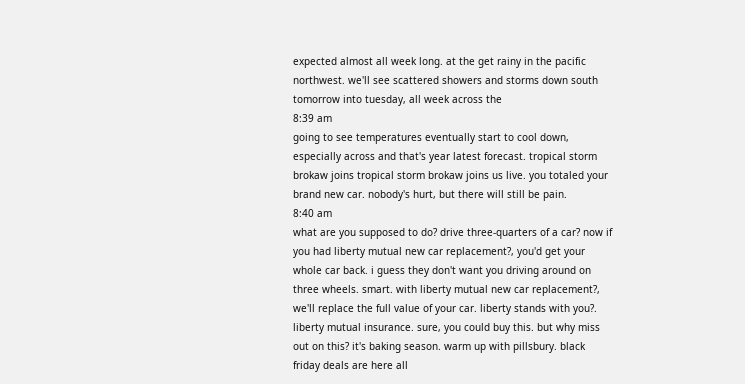expected almost all week long. at the get rainy in the pacific northwest. we'll see scattered showers and storms down south tomorrow into tuesday, all week across the
8:39 am
going to see temperatures eventually start to cool down, especially across and that's year latest forecast. tropical storm brokaw joins tropical storm brokaw joins us live. you totaled your brand new car. nobody's hurt, but there will still be pain.
8:40 am
what are you supposed to do? drive three-quarters of a car? now if you had liberty mutual new car replacement?, you'd get your whole car back. i guess they don't want you driving around on three wheels. smart. with liberty mutual new car replacement?, we'll replace the full value of your car. liberty stands with you?. liberty mutual insurance. sure, you could buy this. but why miss out on this? it's baking season. warm up with pillsbury. black friday deals are here all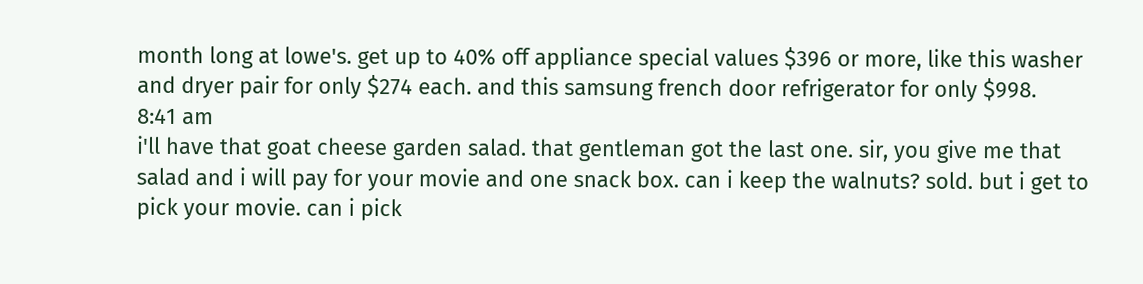month long at lowe's. get up to 40% off appliance special values $396 or more, like this washer and dryer pair for only $274 each. and this samsung french door refrigerator for only $998.
8:41 am
i'll have that goat cheese garden salad. that gentleman got the last one. sir, you give me that salad and i will pay for your movie and one snack box. can i keep the walnuts? sold. but i get to pick your movie. can i pick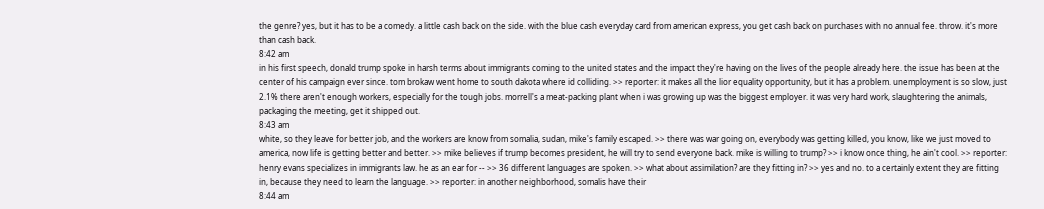the genre? yes, but it has to be a comedy. a little cash back on the side. with the blue cash everyday card from american express, you get cash back on purchases with no annual fee. throw. it's more than cash back.
8:42 am
in his first speech, donald trump spoke in harsh terms about immigrants coming to the united states and the impact they're having on the lives of the people already here. the issue has been at the center of his campaign ever since. tom brokaw went home to south dakota where id colliding. >> reporter: it makes all the lior equality opportunity, but it has a problem. unemployment is so slow, just 2.1% there aren't enough workers, especially for the tough jobs. morrell's a meat-packing plant when i was growing up was the biggest employer. it was very hard work, slaughtering the animals, packaging the meeting, get it shipped out.
8:43 am
white, so they leave for better job, and the workers are know from somalia, sudan, mike's family escaped. >> there was war going on, everybody was getting killed, you know, like we just moved to america, now life is getting better and better. >> mike believes if trump becomes president, he will try to send everyone back. mike is willing to trump? >> i know once thing, he ain't cool. >> reporter: henry evans specializes in immigrants law. he as an ear for -- >> 36 different languages are spoken. >> what about assimilation? are they fitting in? >> yes and no. to a certainly extent they are fitting in, because they need to learn the language. >> reporter: in another neighborhood, somalis have their
8:44 am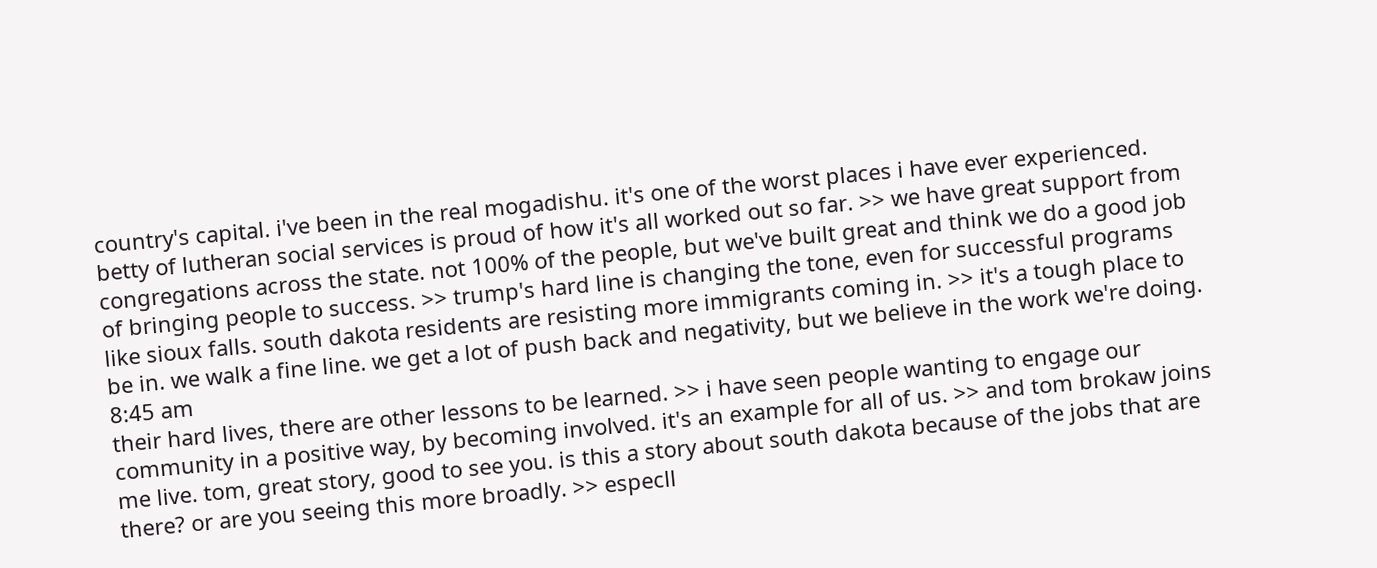country's capital. i've been in the real mogadishu. it's one of the worst places i have ever experienced. betty of lutheran social services is proud of how it's all worked out so far. >> we have great support from congregations across the state. not 100% of the people, but we've built great and think we do a good job of bringing people to success. >> trump's hard line is changing the tone, even for successful programs like sioux falls. south dakota residents are resisting more immigrants coming in. >> it's a tough place to be in. we walk a fine line. we get a lot of push back and negativity, but we believe in the work we're doing.
8:45 am
their hard lives, there are other lessons to be learned. >> i have seen people wanting to engage our community in a positive way, by becoming involved. it's an example for all of us. >> and tom brokaw joins me live. tom, great story, good to see you. is this a story about south dakota because of the jobs that are there? or are you seeing this more broadly. >> especll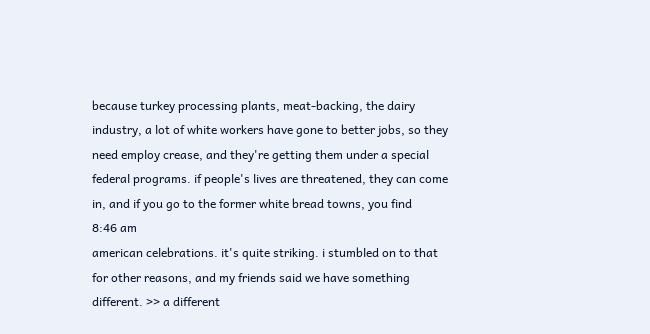because turkey processing plants, meat-backing, the dairy industry, a lot of white workers have gone to better jobs, so they need employ crease, and they're getting them under a special federal programs. if people's lives are threatened, they can come in, and if you go to the former white bread towns, you find
8:46 am
american celebrations. it's quite striking. i stumbled on to that for other reasons, and my friends said we have something different. >> a different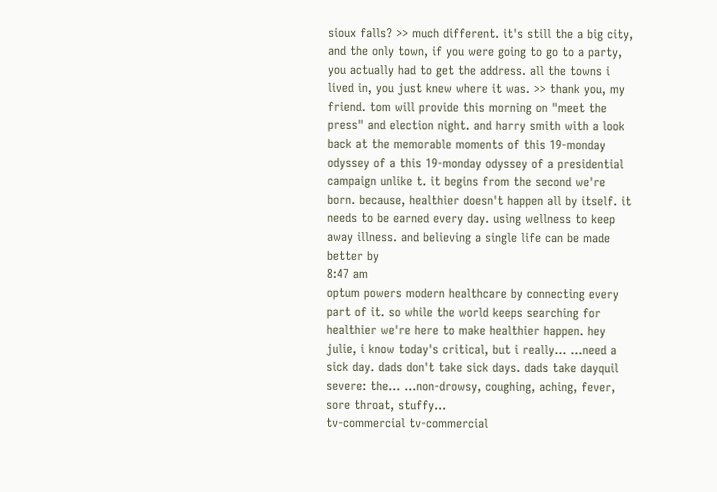sioux falls? >> much different. it's still the a big city, and the only town, if you were going to go to a party, you actually had to get the address. all the towns i lived in, you just knew where it was. >> thank you, my friend. tom will provide this morning on "meet the press" and election night. and harry smith with a look back at the memorable moments of this 19-monday odyssey of a this 19-monday odyssey of a presidential campaign unlike t. it begins from the second we're born. because, healthier doesn't happen all by itself. it needs to be earned every day. using wellness to keep away illness. and believing a single life can be made better by
8:47 am
optum powers modern healthcare by connecting every part of it. so while the world keeps searching for healthier we're here to make healthier happen. hey julie, i know today's critical, but i really... ...need a sick day. dads don't take sick days. dads take dayquil severe: the... ...non-drowsy, coughing, aching, fever, sore throat, stuffy...
tv-commercial tv-commercial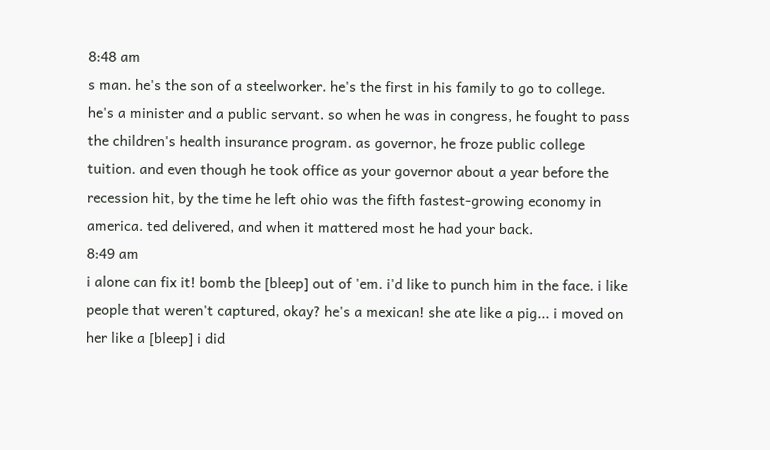8:48 am
s man. he's the son of a steelworker. he's the first in his family to go to college. he's a minister and a public servant. so when he was in congress, he fought to pass the children's health insurance program. as governor, he froze public college tuition. and even though he took office as your governor about a year before the recession hit, by the time he left ohio was the fifth fastest-growing economy in america. ted delivered, and when it mattered most he had your back.
8:49 am
i alone can fix it! bomb the [bleep] out of 'em. i'd like to punch him in the face. i like people that weren't captured, okay? he's a mexican! she ate like a pig... i moved on her like a [bleep] i did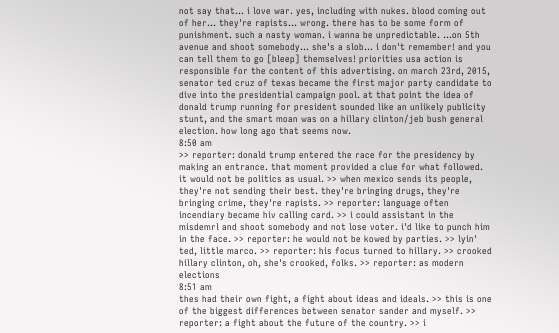not say that... i love war. yes, including with nukes. blood coming out of her... they're rapists... wrong. there has to be some form of punishment. such a nasty woman. i wanna be unpredictable. ...on 5th avenue and shoot somebody... she's a slob... i don't remember! and you can tell them to go [bleep] themselves! priorities usa action is responsible for the content of this advertising. on march 23rd, 2015, senator ted cruz of texas became the first major party candidate to dive into the presidential campaign pool. at that point the idea of donald trump running for president sounded like an unlikely publicity stunt, and the smart moan was on a hillary clinton/jeb bush general election. how long ago that seems now.
8:50 am
>> reporter: donald trump entered the race for the presidency by making an entrance. that moment provided a clue for what followed. it would not be politics as usual. >> when mexico sends its people, they're not sending their best. they're bringing drugs, they're bringing crime, they're rapists. >> reporter: language often incendiary became hiv calling card. >> i could assistant in the misdemrl and shoot somebody and not lose voter. i'd like to punch him in the face. >> reporter: he would not be kowed by parties. >> lyin' ted, little marco. >> reporter: his focus turned to hillary. >> crooked hillary clinton, oh, she's crooked, folks. >> reporter: as modern elections
8:51 am
thes had their own fight, a fight about ideas and ideals. >> this is one of the biggest differences between senator sander and myself. >> reporter: a fight about the future of the country. >> i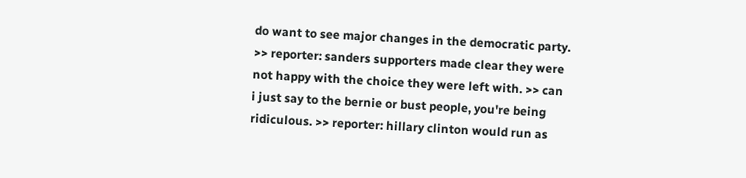do want to see major changes in the democratic party. >> reporter: sanders supporters made clear they were not happy with the choice they were left with. >> can i just say to the bernie or bust people, you're being ridiculous. >> reporter: hillary clinton would run as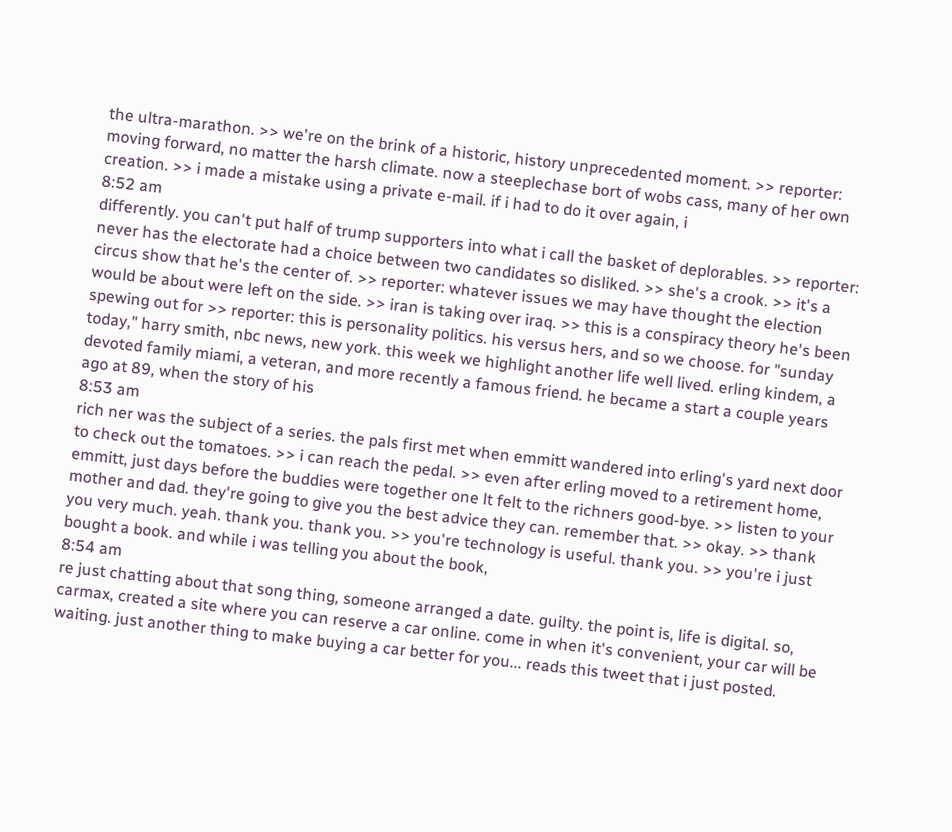the ultra-marathon. >> we're on the brink of a historic, history unprecedented moment. >> reporter: moving forward, no matter the harsh climate. now a steeplechase bort of wobs cass, many of her own creation. >> i made a mistake using a private e-mail. if i had to do it over again, i
8:52 am
differently. you can't put half of trump supporters into what i call the basket of deplorables. >> reporter: never has the electorate had a choice between two candidates so disliked. >> she's a crook. >> it's a circus show that he's the center of. >> reporter: whatever issues we may have thought the election would be about were left on the side. >> iran is taking over iraq. >> this is a conspiracy theory he's been spewing out for >> reporter: this is personality politics. his versus hers, and so we choose. for "sunday today," harry smith, nbc news, new york. this week we highlight another life well lived. erling kindem, a devoted family miami, a veteran, and more recently a famous friend. he became a start a couple years ago at 89, when the story of his
8:53 am
rich ner was the subject of a series. the pals first met when emmitt wandered into erling's yard next door to check out the tomatoes. >> i can reach the pedal. >> even after erling moved to a retirement home, emmitt, just days before the buddies were together one lt felt to the richners good-bye. >> listen to your mother and dad. they're going to give you the best advice they can. remember that. >> okay. >> thank you very much. yeah. thank you. thank you. >> you're technology is useful. thank you. >> you're i just bought a book. and while i was telling you about the book,
8:54 am
re just chatting about that song thing, someone arranged a date. guilty. the point is, life is digital. so, carmax, created a site where you can reserve a car online. come in when it's convenient, your car will be waiting. just another thing to make buying a car better for you... reads this tweet that i just posted.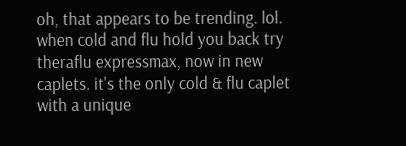oh, that appears to be trending. lol. when cold and flu hold you back try theraflu expressmax, now in new caplets. it's the only cold & flu caplet with a unique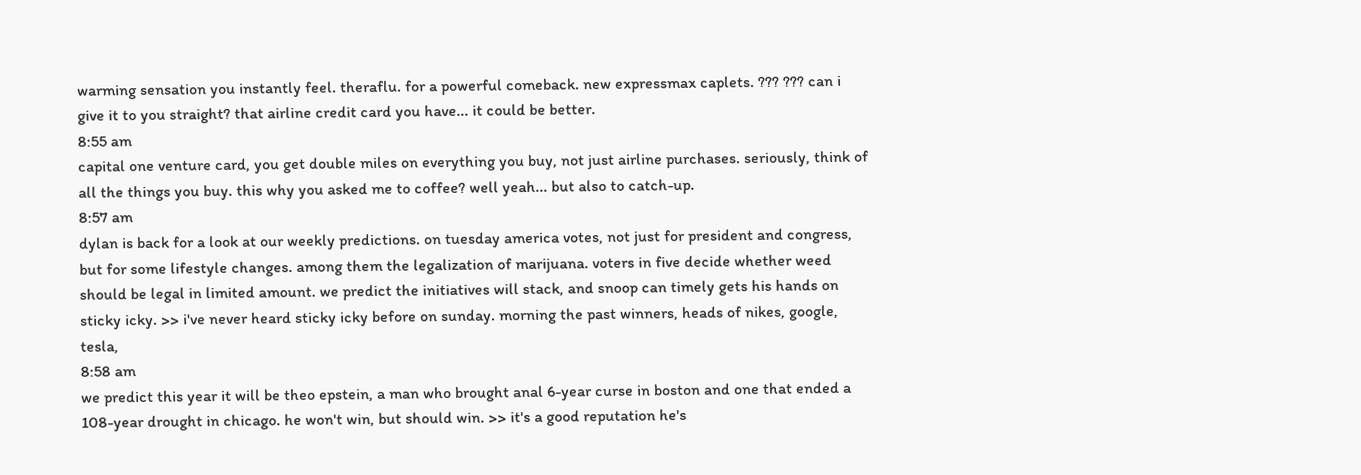warming sensation you instantly feel. theraflu. for a powerful comeback. new expressmax caplets. ??? ??? can i give it to you straight? that airline credit card you have... it could be better.
8:55 am
capital one venture card, you get double miles on everything you buy, not just airline purchases. seriously, think of all the things you buy. this why you asked me to coffee? well yeah... but also to catch-up.
8:57 am
dylan is back for a look at our weekly predictions. on tuesday america votes, not just for president and congress, but for some lifestyle changes. among them the legalization of marijuana. voters in five decide whether weed should be legal in limited amount. we predict the initiatives will stack, and snoop can timely gets his hands on sticky icky. >> i've never heard sticky icky before on sunday. morning the past winners, heads of nikes, google, tesla,
8:58 am
we predict this year it will be theo epstein, a man who brought anal 6-year curse in boston and one that ended a 108-year drought in chicago. he won't win, but should win. >> it's a good reputation he's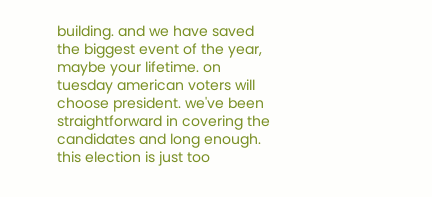building. and we have saved the biggest event of the year, maybe your lifetime. on tuesday american voters will choose president. we've been straightforward in covering the candidates and long enough. this election is just too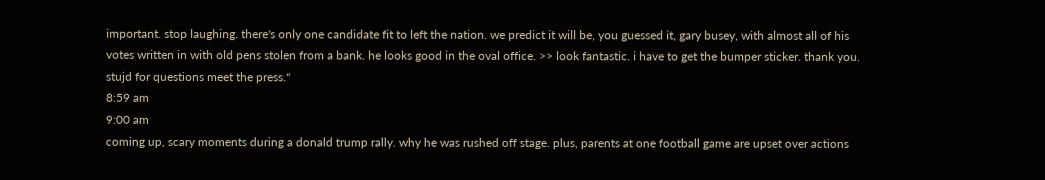important. stop laughing. there's only one candidate fit to left the nation. we predict it will be, you guessed it, gary busey, with almost all of his votes written in with old pens stolen from a bank. he looks good in the oval office. >> look fantastic. i have to get the bumper sticker. thank you. stujd for questions meet the press."
8:59 am
9:00 am
coming up, scary moments during a donald trump rally. why he was rushed off stage. plus, parents at one football game are upset over actions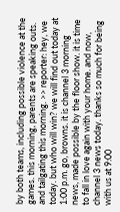by both teams, including possible violence at the games. this morning, parents are speaking outs. and tailgating this morning. >> reporter: hey, we today. but who will win? we will find out today at 1:00 p.m. go, browns. it is channel 3 morning news, made possible by the floor show. it is time to fall in love again with your home. and now, channel 3 news today. thanks so much for being with us at 9:00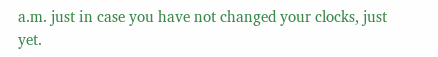a.m. just in case you have not changed your clocks, just yet.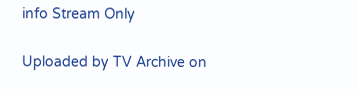info Stream Only

Uploaded by TV Archive on